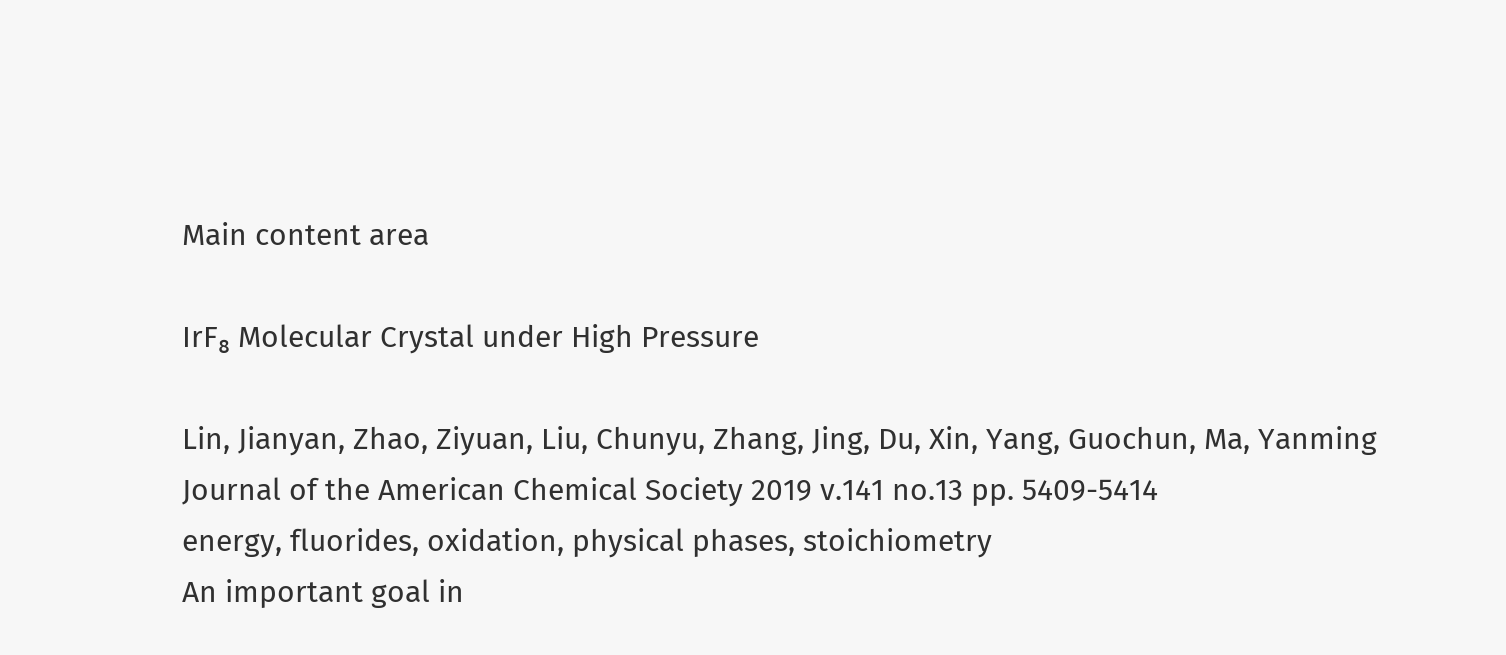Main content area

IrF₈ Molecular Crystal under High Pressure

Lin, Jianyan, Zhao, Ziyuan, Liu, Chunyu, Zhang, Jing, Du, Xin, Yang, Guochun, Ma, Yanming
Journal of the American Chemical Society 2019 v.141 no.13 pp. 5409-5414
energy, fluorides, oxidation, physical phases, stoichiometry
An important goal in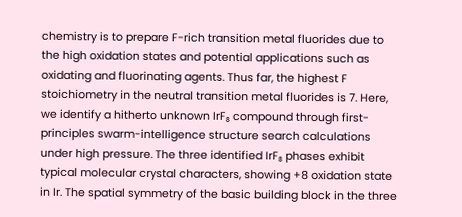chemistry is to prepare F-rich transition metal fluorides due to the high oxidation states and potential applications such as oxidating and fluorinating agents. Thus far, the highest F stoichiometry in the neutral transition metal fluorides is 7. Here, we identify a hitherto unknown IrF₈ compound through first-principles swarm-intelligence structure search calculations under high pressure. The three identified IrF₈ phases exhibit typical molecular crystal characters, showing +8 oxidation state in Ir. The spatial symmetry of the basic building block in the three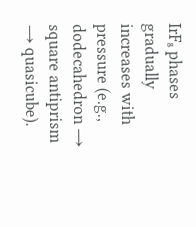IrF₈ phases gradually increases with pressure (e.g., dodecahedron → square antiprism → quasicube).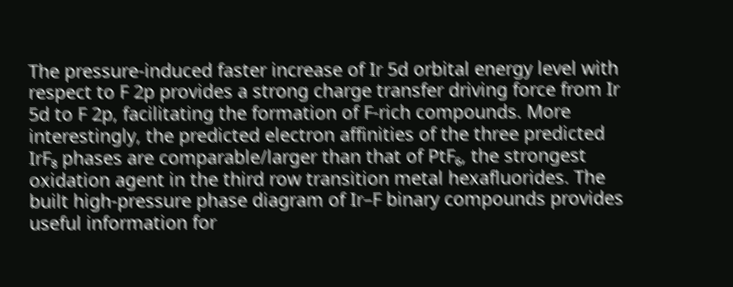The pressure-induced faster increase of Ir 5d orbital energy level with respect to F 2p provides a strong charge transfer driving force from Ir 5d to F 2p, facilitating the formation of F-rich compounds. More interestingly, the predicted electron affinities of the three predicted IrF₈ phases are comparable/larger than that of PtF₆, the strongest oxidation agent in the third row transition metal hexafluorides. The built high-pressure phase diagram of Ir–F binary compounds provides useful information for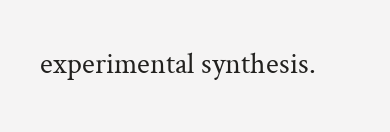experimental synthesis.